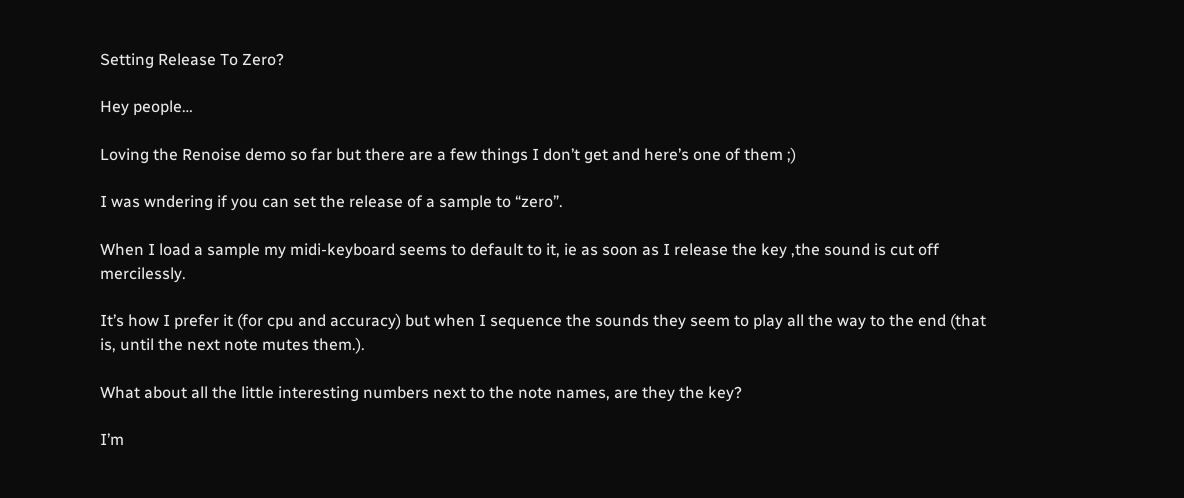Setting Release To Zero?

Hey people…

Loving the Renoise demo so far but there are a few things I don’t get and here’s one of them ;)

I was wndering if you can set the release of a sample to “zero”.

When I load a sample my midi-keyboard seems to default to it, ie as soon as I release the key ,the sound is cut off mercilessly.

It’s how I prefer it (for cpu and accuracy) but when I sequence the sounds they seem to play all the way to the end (that is, until the next note mutes them.).

What about all the little interesting numbers next to the note names, are they the key?

I’m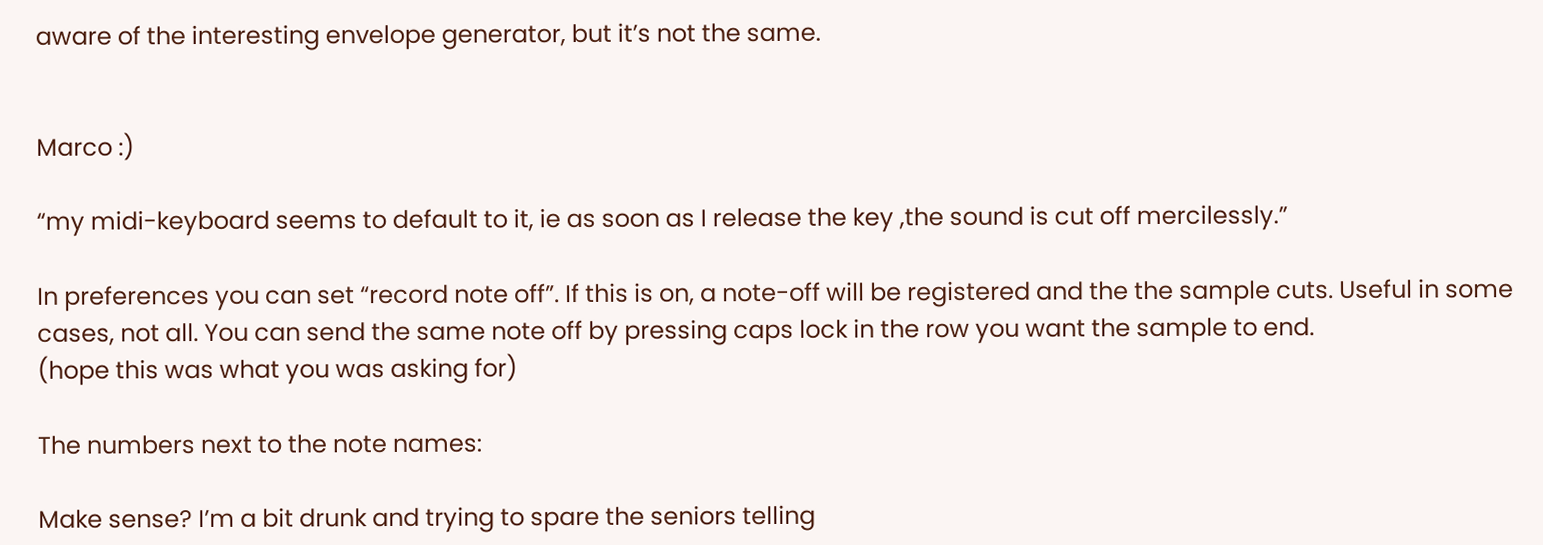aware of the interesting envelope generator, but it’s not the same.


Marco :)

“my midi-keyboard seems to default to it, ie as soon as I release the key ,the sound is cut off mercilessly.”

In preferences you can set “record note off”. If this is on, a note-off will be registered and the the sample cuts. Useful in some cases, not all. You can send the same note off by pressing caps lock in the row you want the sample to end.
(hope this was what you was asking for)

The numbers next to the note names:

Make sense? I’m a bit drunk and trying to spare the seniors telling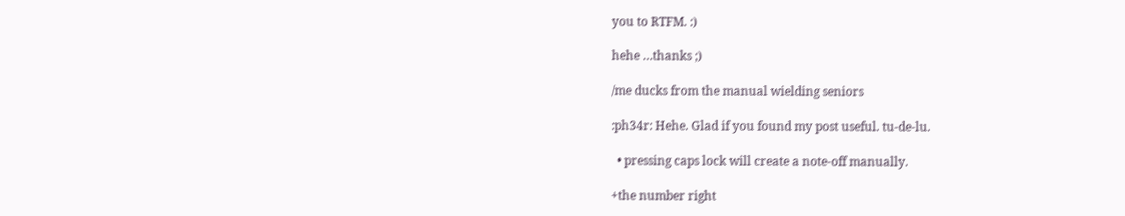you to RTFM. :)

hehe …thanks ;)

/me ducks from the manual wielding seniors

:ph34r: Hehe. Glad if you found my post useful. tu-de-lu.

  • pressing caps lock will create a note-off manually.

+the number right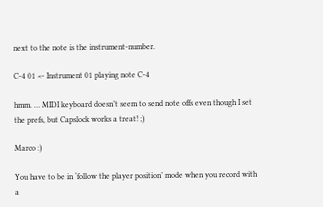next to the note is the instrument-number.

C-4 01 <- Instrument 01 playing note C-4

hmm. … MIDI keyboard doesn’t seem to send note offs even though I set the prefs, but Capslock works a treat! ;)

Marco :)

You have to be in ‘follow the player position’ mode when you record with a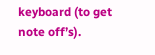keyboard (to get note off’s).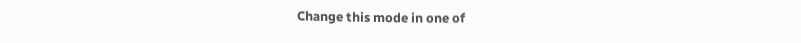Change this mode in one of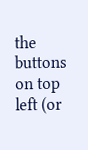the buttons on top left (or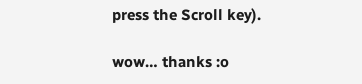press the Scroll key).

wow… thanks :o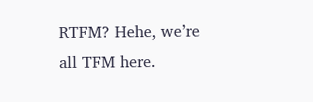RTFM? Hehe, we’re all TFM here.